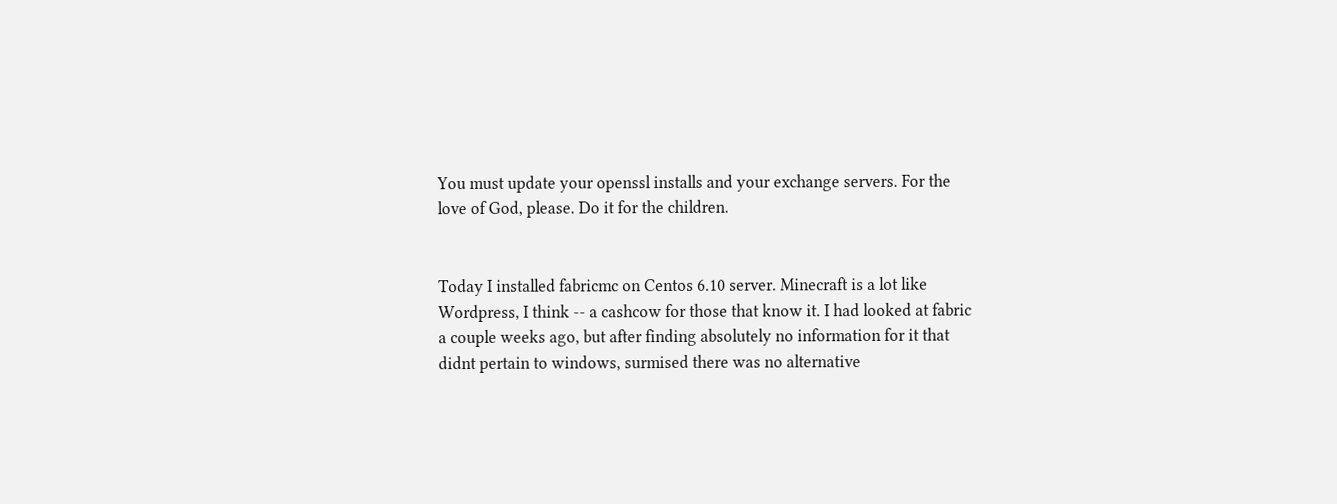You must update your openssl installs and your exchange servers. For the love of God, please. Do it for the children.


Today I installed fabricmc on Centos 6.10 server. Minecraft is a lot like Wordpress, I think -- a cashcow for those that know it. I had looked at fabric a couple weeks ago, but after finding absolutely no information for it that didnt pertain to windows, surmised there was no alternative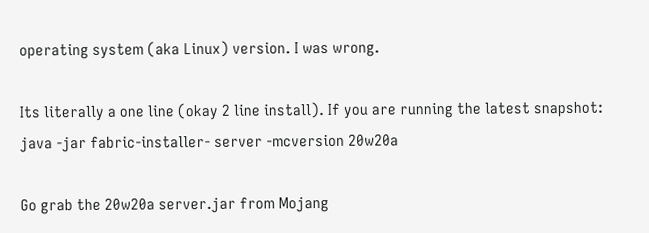operating system (aka Linux) version. I was wrong.

Its literally a one line (okay 2 line install). If you are running the latest snapshot: java -jar fabric-installer- server -mcversion 20w20a

Go grab the 20w20a server.jar from Mojang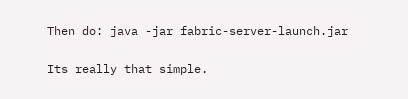Then do: java -jar fabric-server-launch.jar

Its really that simple.